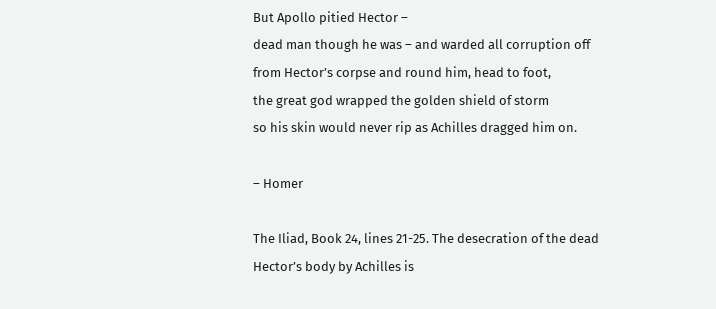But Apollo pitied Hector –
dead man though he was – and warded all corruption off
from Hector’s corpse and round him, head to foot,
the great god wrapped the golden shield of storm
so his skin would never rip as Achilles dragged him on.

– Homer

The Iliad, Book 24, lines 21-25. The desecration of the dead Hector’s body by Achilles is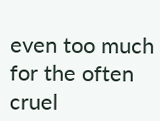even too much for the often cruel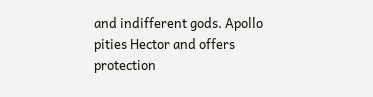and indifferent gods. Apollo pities Hector and offers protection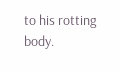to his rotting body.